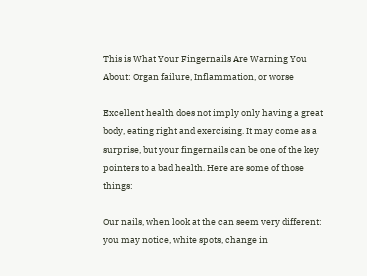This is What Your Fingernails Are Warning You About: Organ failure, Inflammation, or worse

Excellent health does not imply only having a great body, eating right and exercising. It may come as a surprise, but your fingernails can be one of the key pointers to a bad health. Here are some of those things:

Our nails, when look at the can seem very different: you may notice, white spots, change in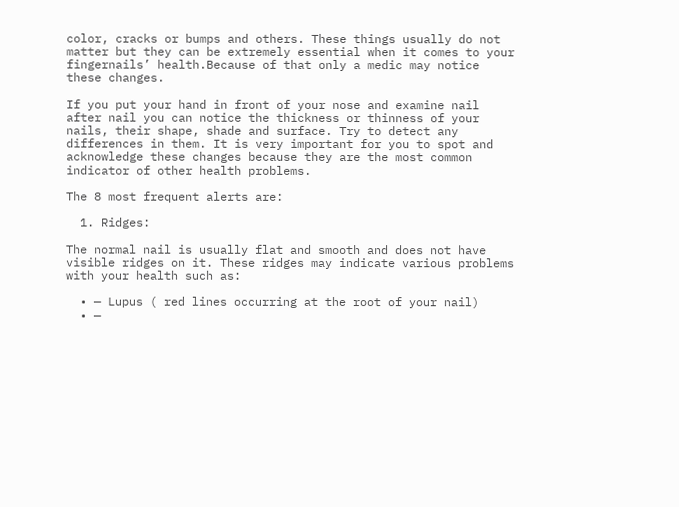color, cracks or bumps and others. These things usually do not matter but they can be extremely essential when it comes to your fingernails’ health.Because of that only a medic may notice these changes.

If you put your hand in front of your nose and examine nail after nail you can notice the thickness or thinness of your nails, their shape, shade and surface. Try to detect any differences in them. It is very important for you to spot and acknowledge these changes because they are the most common indicator of other health problems.

The 8 most frequent alerts are:

  1. Ridges:

The normal nail is usually flat and smooth and does not have visible ridges on it. These ridges may indicate various problems with your health such as:

  • — Lupus ( red lines occurring at the root of your nail)
  • —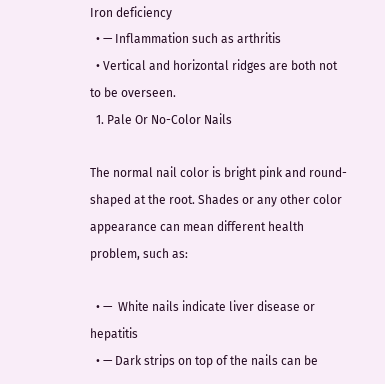Iron deficiency
  • — Inflammation such as arthritis
  • Vertical and horizontal ridges are both not to be overseen.
  1. Pale Or No-Color Nails

The normal nail color is bright pink and round-shaped at the root. Shades or any other color appearance can mean different health problem, such as:

  • —  White nails indicate liver disease or hepatitis
  • — Dark strips on top of the nails can be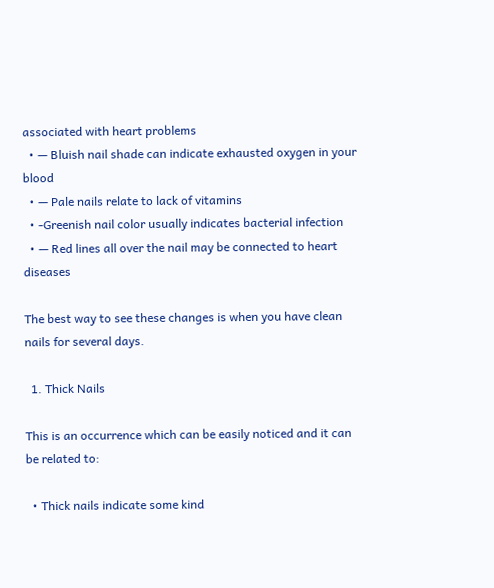associated with heart problems
  • — Bluish nail shade can indicate exhausted oxygen in your blood
  • — Pale nails relate to lack of vitamins
  • -Greenish nail color usually indicates bacterial infection
  • — Red lines all over the nail may be connected to heart diseases

The best way to see these changes is when you have clean nails for several days.

  1. Thick Nails

This is an occurrence which can be easily noticed and it can be related to:

  • Thick nails indicate some kind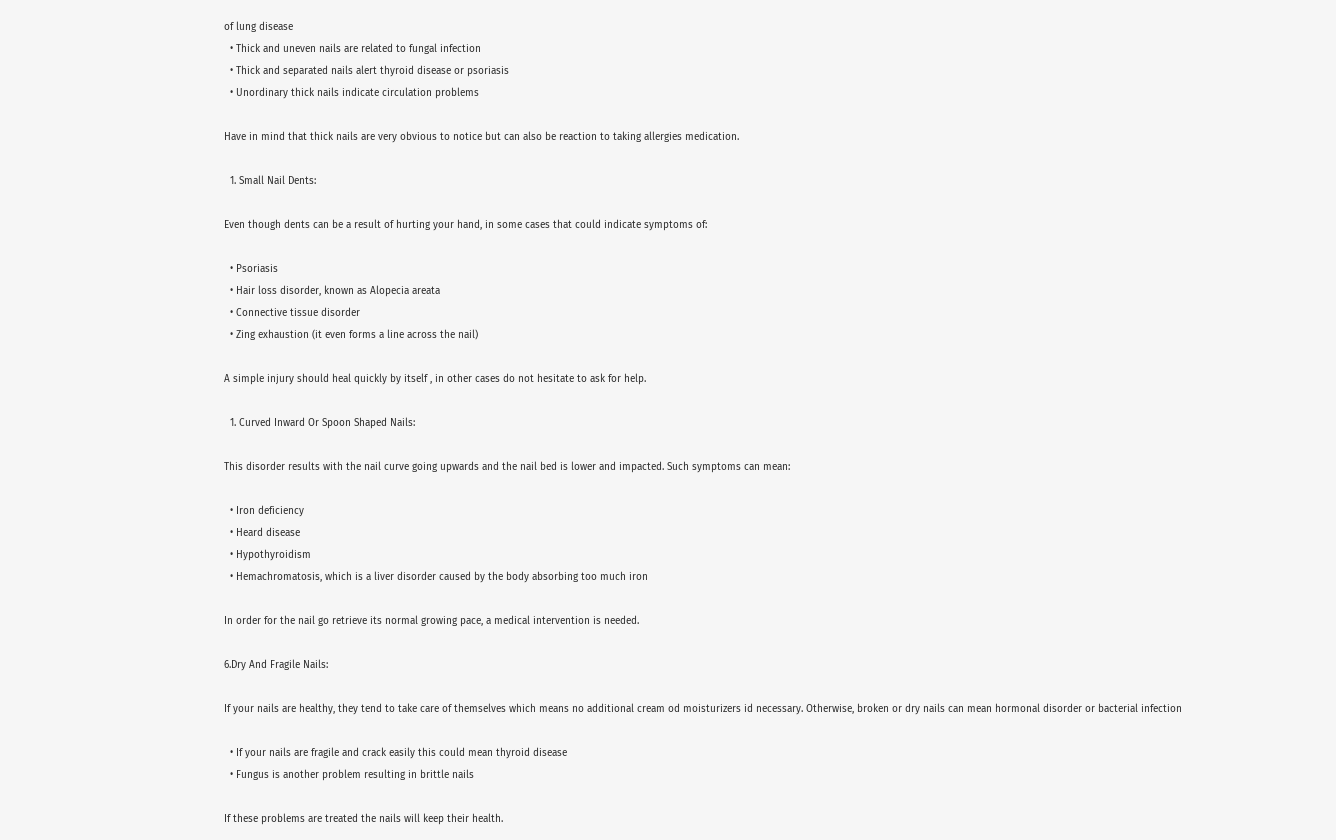of lung disease
  • Thick and uneven nails are related to fungal infection
  • Thick and separated nails alert thyroid disease or psoriasis
  • Unordinary thick nails indicate circulation problems

Have in mind that thick nails are very obvious to notice but can also be reaction to taking allergies medication.

  1. Small Nail Dents:

Even though dents can be a result of hurting your hand, in some cases that could indicate symptoms of:

  • Psoriasis
  • Hair loss disorder, known as Alopecia areata
  • Connective tissue disorder
  • Zing exhaustion (it even forms a line across the nail)

A simple injury should heal quickly by itself , in other cases do not hesitate to ask for help.

  1. Curved Inward Or Spoon Shaped Nails:

This disorder results with the nail curve going upwards and the nail bed is lower and impacted. Such symptoms can mean:

  • Iron deficiency
  • Heard disease
  • Hypothyroidism
  • Hemachromatosis, which is a liver disorder caused by the body absorbing too much iron

In order for the nail go retrieve its normal growing pace, a medical intervention is needed.

6.Dry And Fragile Nails:

If your nails are healthy, they tend to take care of themselves which means no additional cream od moisturizers id necessary. Otherwise, broken or dry nails can mean hormonal disorder or bacterial infection

  • If your nails are fragile and crack easily this could mean thyroid disease
  • Fungus is another problem resulting in brittle nails

If these problems are treated the nails will keep their health.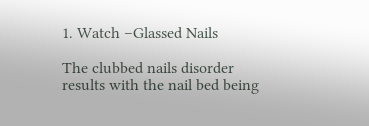1. Watch –Glassed Nails

The clubbed nails disorder results with the nail bed being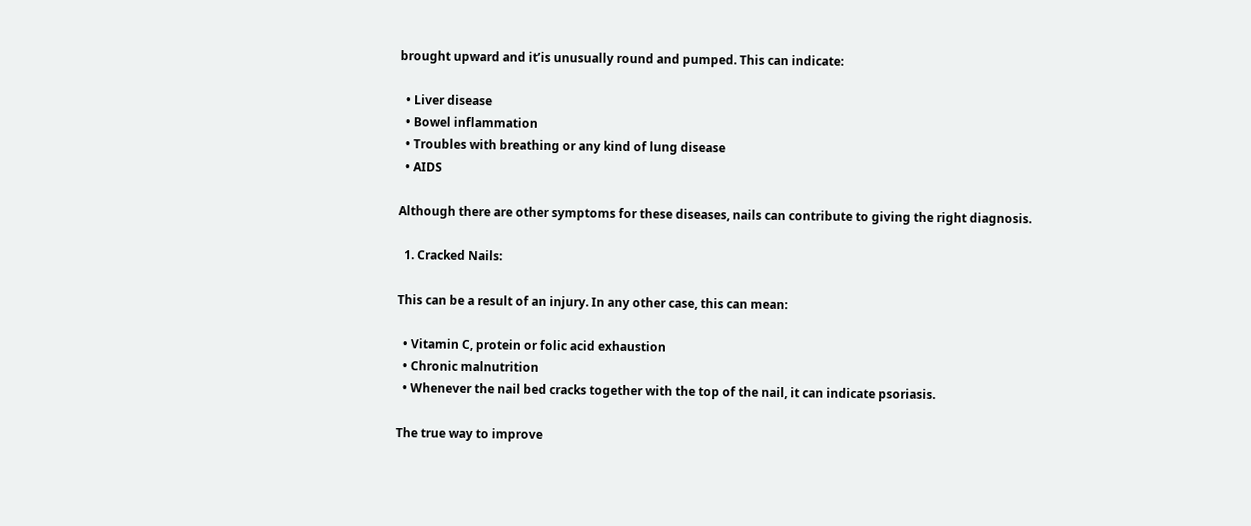brought upward and it’is unusually round and pumped. This can indicate:

  • Liver disease
  • Bowel inflammation
  • Troubles with breathing or any kind of lung disease
  • AIDS

Although there are other symptoms for these diseases, nails can contribute to giving the right diagnosis.

  1. Cracked Nails:

This can be a result of an injury. In any other case, this can mean:

  • Vitamin C, protein or folic acid exhaustion
  • Chronic malnutrition
  • Whenever the nail bed cracks together with the top of the nail, it can indicate psoriasis.

The true way to improve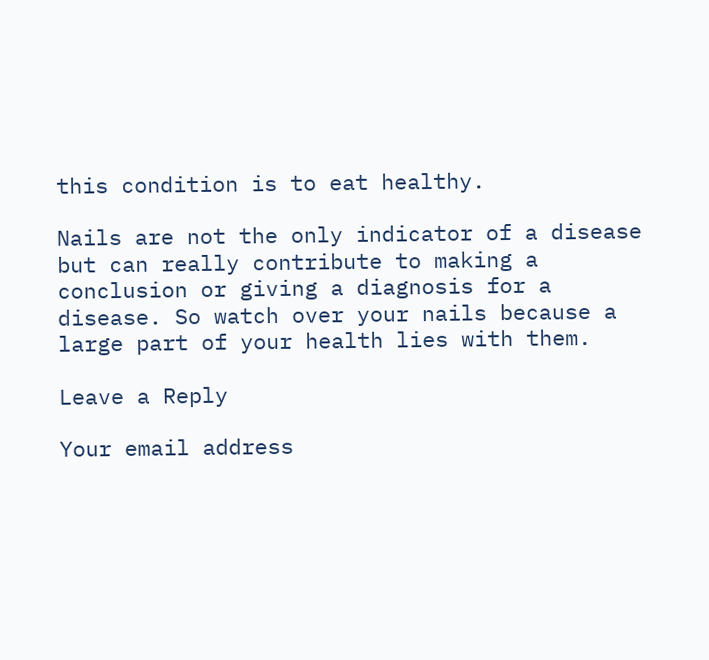this condition is to eat healthy.

Nails are not the only indicator of a disease but can really contribute to making a conclusion or giving a diagnosis for a disease. So watch over your nails because a large part of your health lies with them.

Leave a Reply

Your email address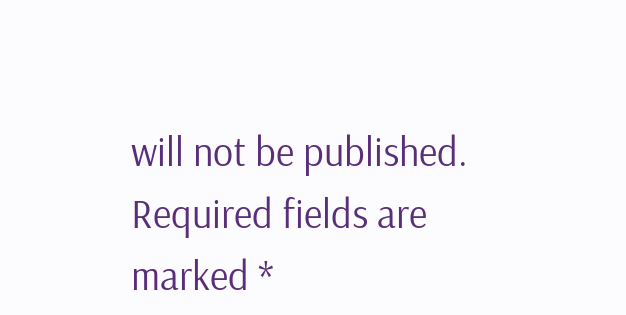will not be published. Required fields are marked *